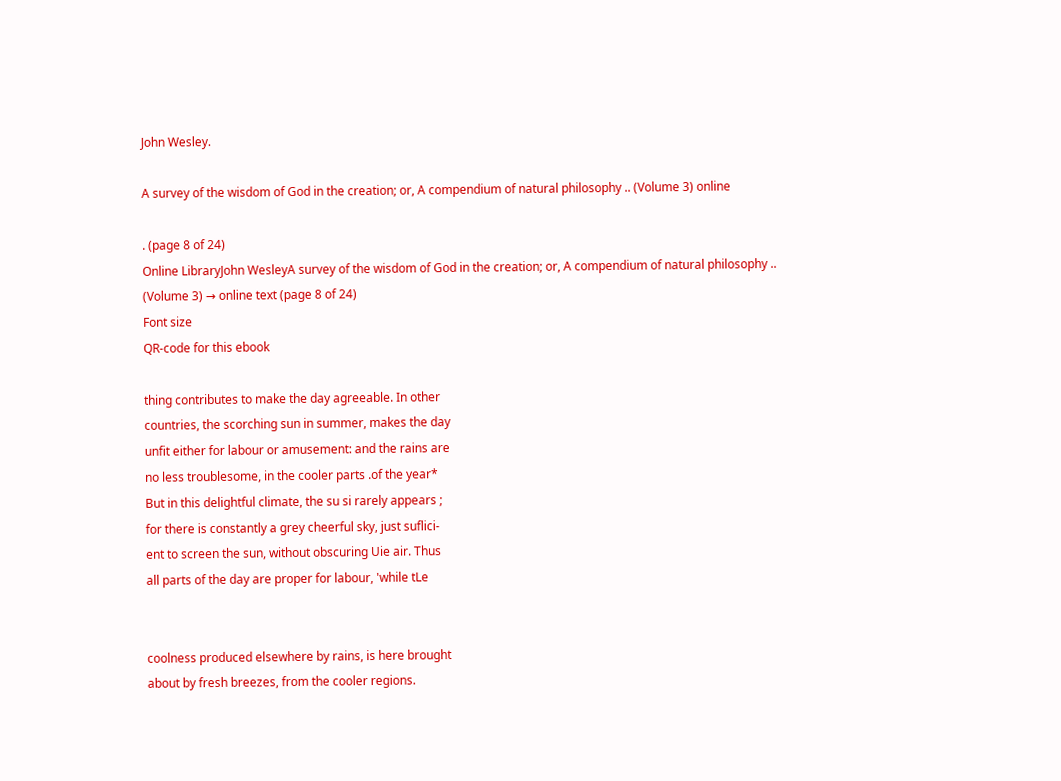John Wesley.

A survey of the wisdom of God in the creation; or, A compendium of natural philosophy .. (Volume 3) online

. (page 8 of 24)
Online LibraryJohn WesleyA survey of the wisdom of God in the creation; or, A compendium of natural philosophy .. (Volume 3) → online text (page 8 of 24)
Font size
QR-code for this ebook

thing contributes to make the day agreeable. In other
countries, the scorching sun in summer, makes the day
unfit either for labour or amusement: and the rains are
no less troublesome, in the cooler parts .of the year*
But in this delightful climate, the su si rarely appears ;
for there is constantly a grey cheerful sky, just suflici-
ent to screen the sun, without obscuring Uie air. Thus
all parts of the day are proper for labour, 'while tLe


coolness produced elsewhere by rains, is here brought
about by fresh breezes, from the cooler regions.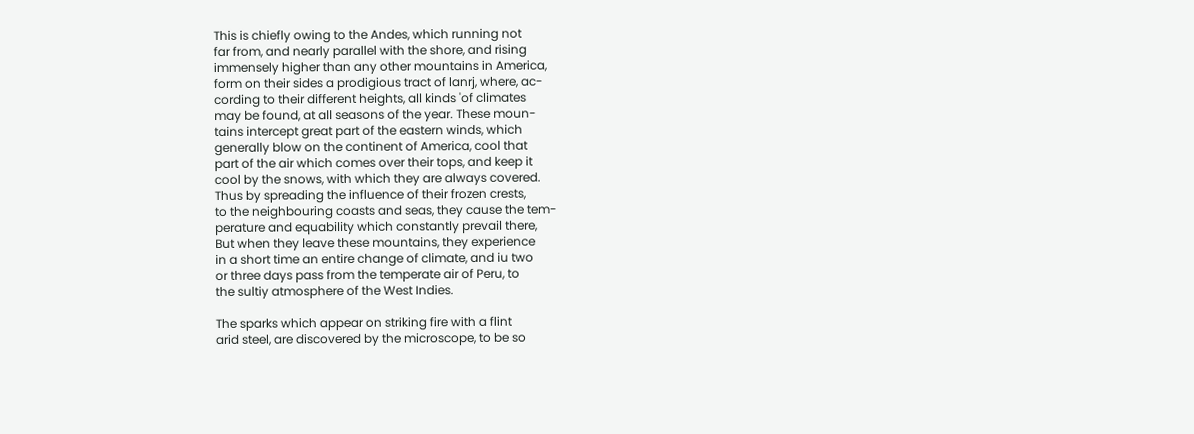This is chiefly owing to the Andes, which running not
far from, and nearly parallel with the shore, and rising
immensely higher than any other mountains in America,
form on their sides a prodigious tract of lanrj, where, ac-
cording to their different heights, all kinds 'of climates
may be found, at all seasons of the year. These moun-
tains intercept great part of the eastern winds, which
generally blow on the continent of America, cool that
part of the air which comes over their tops, and keep it
cool by the snows, with which they are always covered.
Thus by spreading the influence of their frozen crests,
to the neighbouring coasts and seas, they cause the tem-
perature and equability which constantly prevail there,
But when they leave these mountains, they experience
in a short time an entire change of climate, and iu two
or three days pass from the temperate air of Peru, to
the sultiy atmosphere of the West Indies.

The sparks which appear on striking fire with a flint
arid steel, are discovered by the microscope, to be so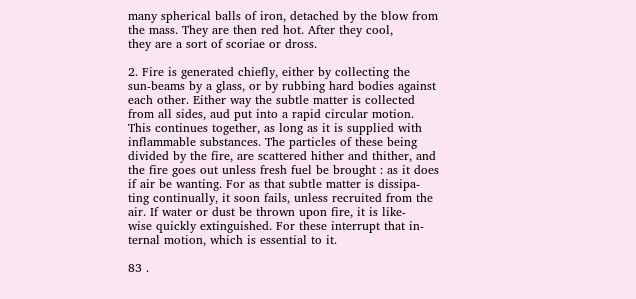many spherical balls of iron, detached by the blow from
the mass. They are then red hot. After they cool,
they are a sort of scoriae or dross.

2. Fire is generated chiefly, either by collecting the
sun-beams by a glass, or by rubbing hard bodies against
each other. Either way the subtle matter is collected
from all sides, aud put into a rapid circular motion.
This continues together, as long as it is supplied with
inflammable substances. The particles of these being
divided by the fire, are scattered hither and thither, and
the fire goes out unless fresh fuel be brought : as it does
if air be wanting. For as that subtle matter is dissipa-
ting continually, it soon fails, unless recruited from the
air. If water or dust be thrown upon fire, it is like-
wise quickly extinguished. For these interrupt that in-
ternal motion, which is essential to it.

83 .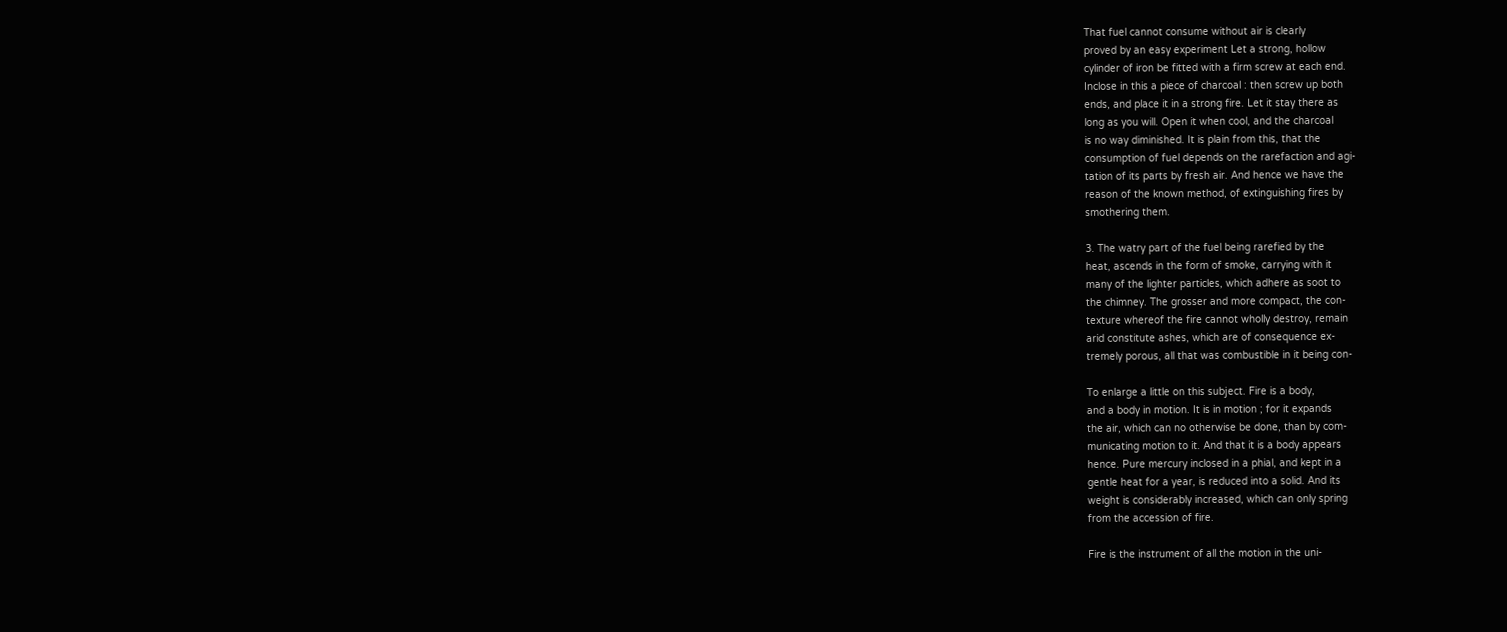That fuel cannot consume without air is clearly
proved by an easy experiment Let a strong, hollow
cylinder of iron be fitted with a firm screw at each end.
Inclose in this a piece of charcoal : then screw up both
ends, and place it in a strong fire. Let it stay there as
long as you will. Open it when cool, and the charcoal
is no way diminished. It is plain from this, that the
consumption of fuel depends on the rarefaction and agi-
tation of its parts by fresh air. And hence we have the
reason of the known method, of extinguishing fires by
smothering them.

3. The watry part of the fuel being rarefied by the
heat, ascends in the form of smoke, carrying with it
many of the lighter particles, which adhere as soot to
the chimney. The grosser and more compact, the con-
texture whereof the fire cannot wholly destroy, remain
arid constitute ashes, which are of consequence ex-
tremely porous, all that was combustible in it being con-

To enlarge a little on this subject. Fire is a body,
and a body in motion. It is in motion ; for it expands
the air, which can no otherwise be done, than by com-
municating motion to it. And that it is a body appears
hence. Pure mercury inclosed in a phial, and kept in a
gentle heat for a year, is reduced into a solid. And its
weight is considerably increased, which can only spring
from the accession of fire.

Fire is the instrument of all the motion in the uni-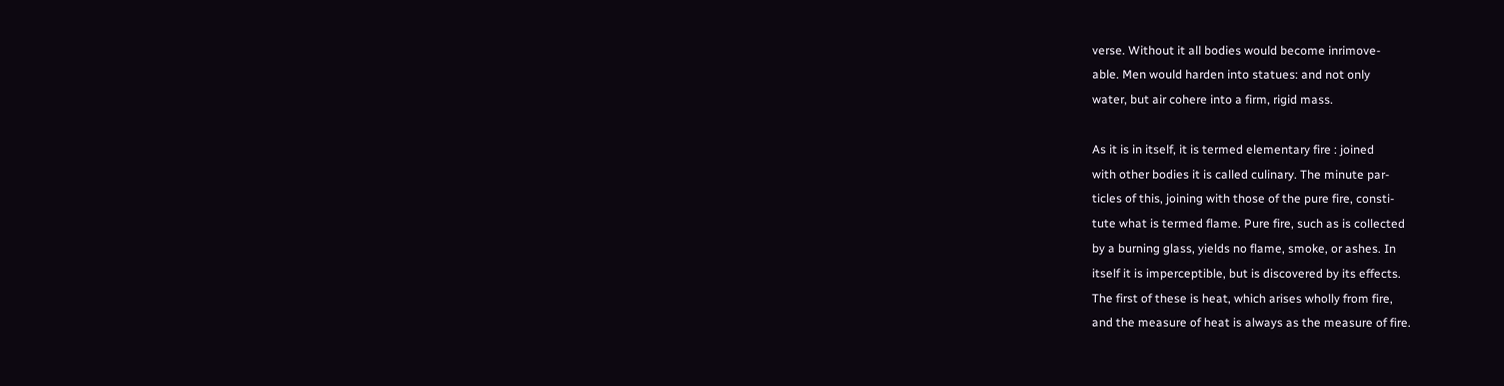verse. Without it all bodies would become inrimove-
able. Men would harden into statues: and not only
water, but air cohere into a firm, rigid mass.

As it is in itself, it is termed elementary fire : joined
with other bodies it is called culinary. The minute par-
ticles of this, joining with those of the pure fire, consti-
tute what is termed flame. Pure fire, such as is collected
by a burning glass, yields no flame, smoke, or ashes. In
itself it is imperceptible, but is discovered by its effects.
The first of these is heat, which arises wholly from fire,
and the measure of heat is always as the measure of fire.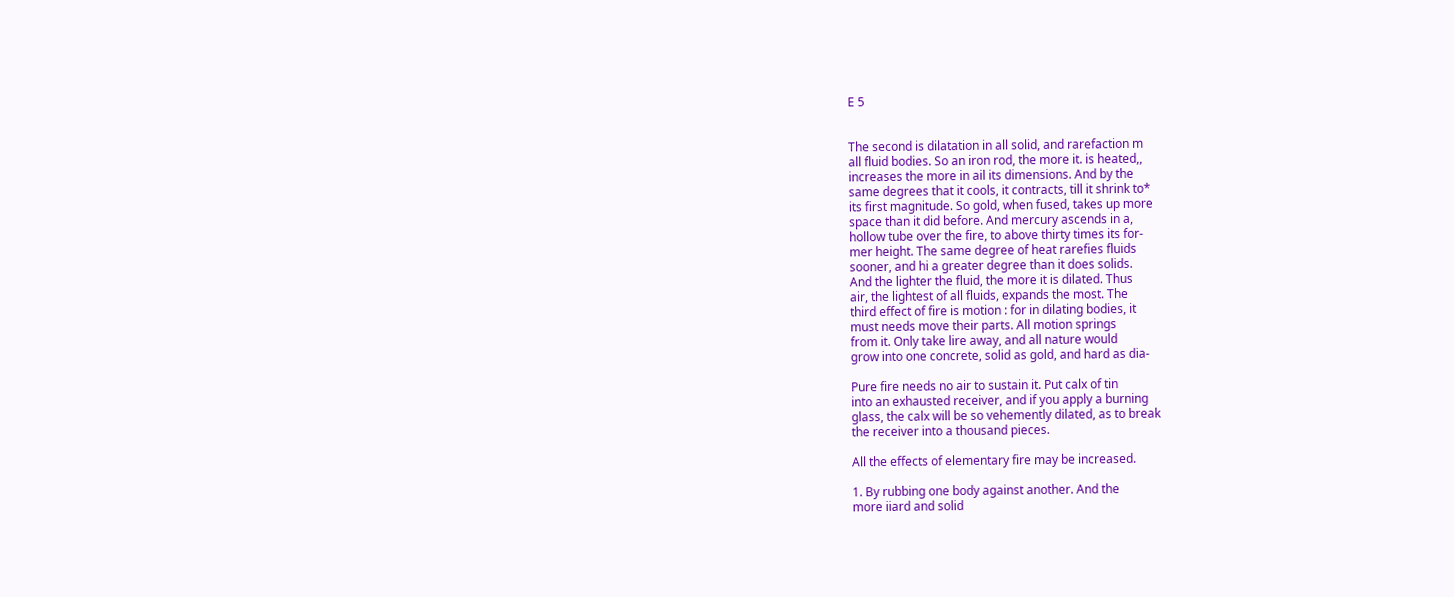E 5


The second is dilatation in all solid, and rarefaction m
all fluid bodies. So an iron rod, the more it. is heated,,
increases the more in ail its dimensions. And by the
same degrees that it cools, it contracts, till it shrink to*
its first magnitude. So gold, when fused, takes up more
space than it did before. And mercury ascends in a,
hollow tube over the fire, to above thirty times its for-
mer height. The same degree of heat rarefies fluids
sooner, and hi a greater degree than it does solids.
And the lighter the fluid, the more it is dilated. Thus
air, the lightest of all fluids, expands the most. The
third effect of fire is motion : for in dilating bodies, it
must needs move their parts. All motion springs
from it. Only take lire away, and all nature would
grow into one concrete, solid as gold, and hard as dia-

Pure fire needs no air to sustain it. Put calx of tin
into an exhausted receiver, and if you apply a burning
glass, the calx will be so vehemently dilated, as to break
the receiver into a thousand pieces.

All the effects of elementary fire may be increased.

1. By rubbing one body against another. And the
more iiard and solid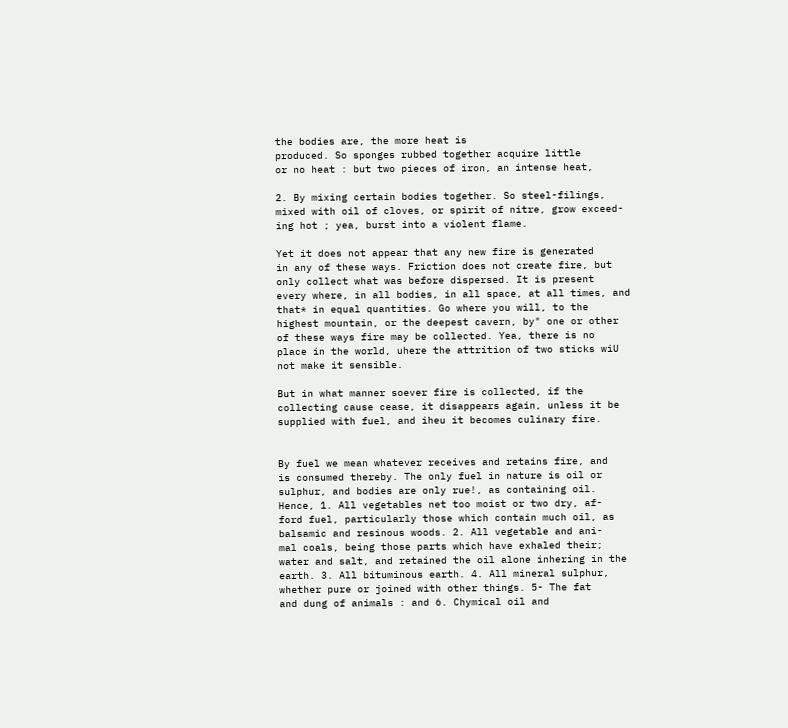the bodies are, the more heat is
produced. So sponges rubbed together acquire little
or no heat : but two pieces of iron, an intense heat,

2. By mixing certain bodies together. So steel-filings,
mixed with oil of cloves, or spirit of nitre, grow exceed-
ing hot ; yea, burst into a violent flame.

Yet it does not appear that any new fire is generated
in any of these ways. Friction does not create fire, but
only collect what was before dispersed. It is present
every where, in all bodies, in all space, at all times, and
that* in equal quantities. Go where you will, to the
highest mountain, or the deepest cavern, by" one or other
of these ways fire may be collected. Yea, there is no
place in the world, uhere the attrition of two sticks wiU
not make it sensible.

But in what manner soever fire is collected, if the
collecting cause cease, it disappears again, unless it be
supplied with fuel, and iheu it becomes culinary fire.


By fuel we mean whatever receives and retains fire, and
is consumed thereby. The only fuel in nature is oil or
sulphur, and bodies are only rue!, as containing oil.
Hence, 1. All vegetables net too moist or two dry, af-
ford fuel, particularly those which contain much oil, as
balsamic and resinous woods. 2. All vegetable and ani-
mal coals, being those parts which have exhaled their;
water and salt, and retained the oil alone inhering in the
earth. 3. All bituminous earth. 4. All mineral sulphur,
whether pure or joined with other things. 5- The fat
and dung of animals : and 6. Chymical oil and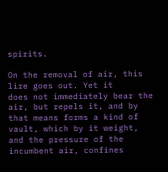spirits.

On the removal of air, this lire goes out. Yet it
does not immediately bear the air, but repels it, and by
that means forms a kind of vault, which by it weight,
and the pressure of the incumbent air, confines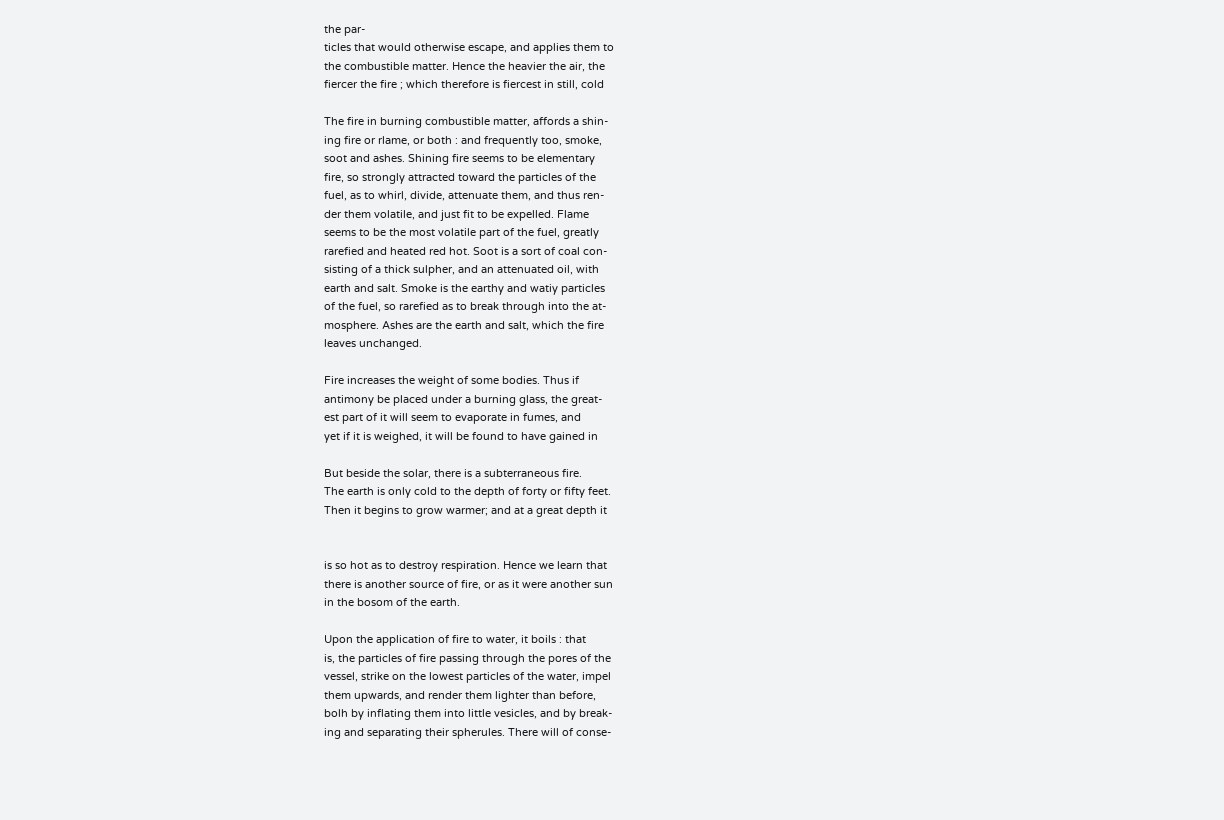the par-
ticles that would otherwise escape, and applies them to
the combustible matter. Hence the heavier the air, the
fiercer the fire ; which therefore is fiercest in still, cold

The fire in burning combustible matter, affords a shin-
ing fire or rlame, or both : and frequently too, smoke,
soot and ashes. Shining fire seems to be elementary
fire, so strongly attracted toward the particles of the
fuel, as to whirl, divide, attenuate them, and thus ren-
der them volatile, and just fit to be expelled. Flame
seems to be the most volatile part of the fuel, greatly
rarefied and heated red hot. Soot is a sort of coal con-
sisting of a thick sulpher, and an attenuated oil, with
earth and salt. Smoke is the earthy and watiy particles
of the fuel, so rarefied as to break through into the at-
mosphere. Ashes are the earth and salt, which the fire
leaves unchanged.

Fire increases the weight of some bodies. Thus if
antimony be placed under a burning glass, the great-
est part of it will seem to evaporate in fumes, and
yet if it is weighed, it will be found to have gained in

But beside the solar, there is a subterraneous fire.
The earth is only cold to the depth of forty or fifty feet.
Then it begins to grow warmer; and at a great depth it


is so hot as to destroy respiration. Hence we learn that
there is another source of fire, or as it were another sun
in the bosom of the earth.

Upon the application of fire to water, it boils : that
is, the particles of fire passing through the pores of the
vessel, strike on the lowest particles of the water, impel
them upwards, and render them lighter than before,
bolh by inflating them into little vesicles, and by break-
ing and separating their spherules. There will of conse-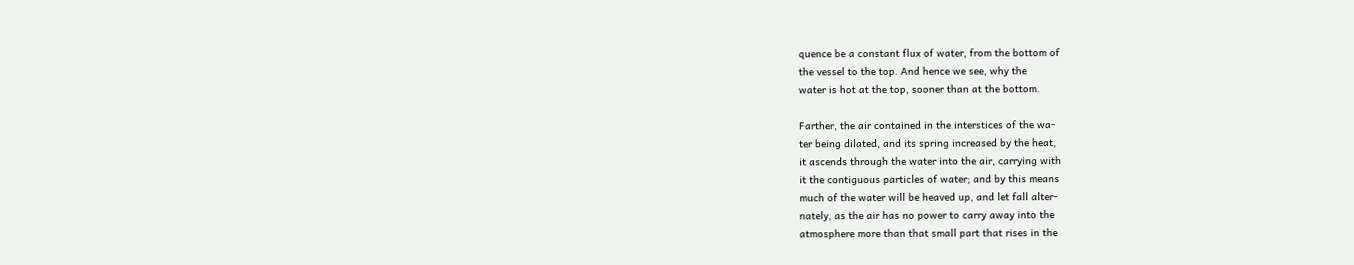quence be a constant flux of water, from the bottom of
the vessel to the top. And hence we see, why the
water is hot at the top, sooner than at the bottom.

Farther, the air contained in the interstices of the wa-
ter being dilated, and its spring increased by the heat,
it ascends through the water into the air, carrying with
it the contiguous particles of water; and by this means
much of the water will be heaved up, and let fall alter-
nately, as the air has no power to carry away into the
atmosphere more than that small part that rises in the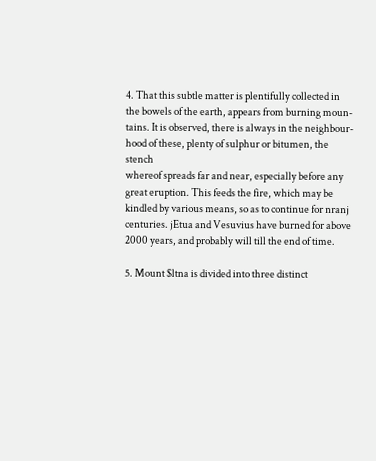4. That this subtle matter is plentifully collected in
the bowels of the earth, appears from burning moun-
tains. It is observed, there is always in the neighbour-
hood of these, plenty of sulphur or bitumen, the stench
whereof spreads far and near, especially before any
great eruption. This feeds the fire, which may be
kindled by various means, so as to continue for nranj
centuries. jEtua and Vesuvius have burned for above
2000 years, and probably will till the end of time.

5. Mount $ltna is divided into three distinct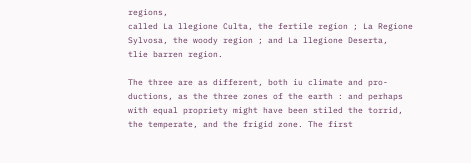regions,
called La llegione Culta, the fertile region ; La Regione
Sylvosa, the woody region ; and La llegione Deserta,
tlie barren region.

The three are as different, both iu climate and pro-
ductions, as the three zones of the earth : and perhaps
with equal propriety might have been stiled the torrid,
the temperate, and the frigid zone. The first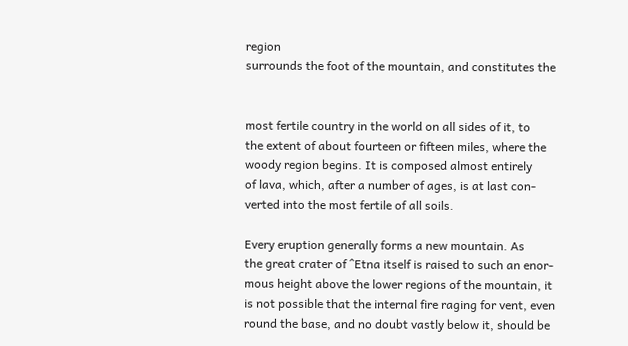region
surrounds the foot of the mountain, and constitutes the


most fertile country in the world on all sides of it, to
the extent of about fourteen or fifteen miles, where the
woody region begins. It is composed almost entirely
of lava, which, after a number of ages, is at last con-
verted into the most fertile of all soils.

Every eruption generally forms a new mountain. As
the great crater of ^Etna itself is raised to such an enor-
mous height above the lower regions of the mountain, it
is not possible that the internal fire raging for vent, even
round the base, and no doubt vastly below it, should be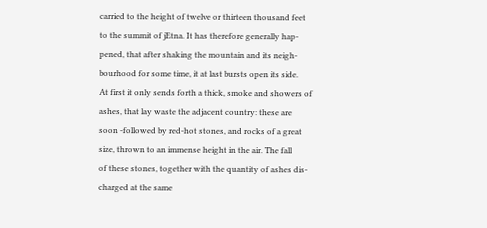carried to the height of twelve or thirteen thousand feet
to the summit of jEtna. It has therefore generally hap-
pened, that after shaking the mountain and its neigh-
bourhood for some time, it at last bursts open its side.
At first it only sends forth a thick, smoke and showers of
ashes, that lay waste the adjacent country: these are
soon -followed by red-hot stones, and rocks of a great
size, thrown to an immense height in the air. The fall
of these stones, together with the quantity of ashes dis-
charged at the same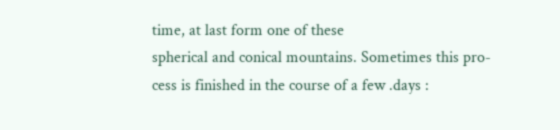time, at last form one of these
spherical and conical mountains. Sometimes this pro-
cess is finished in the course of a few .days :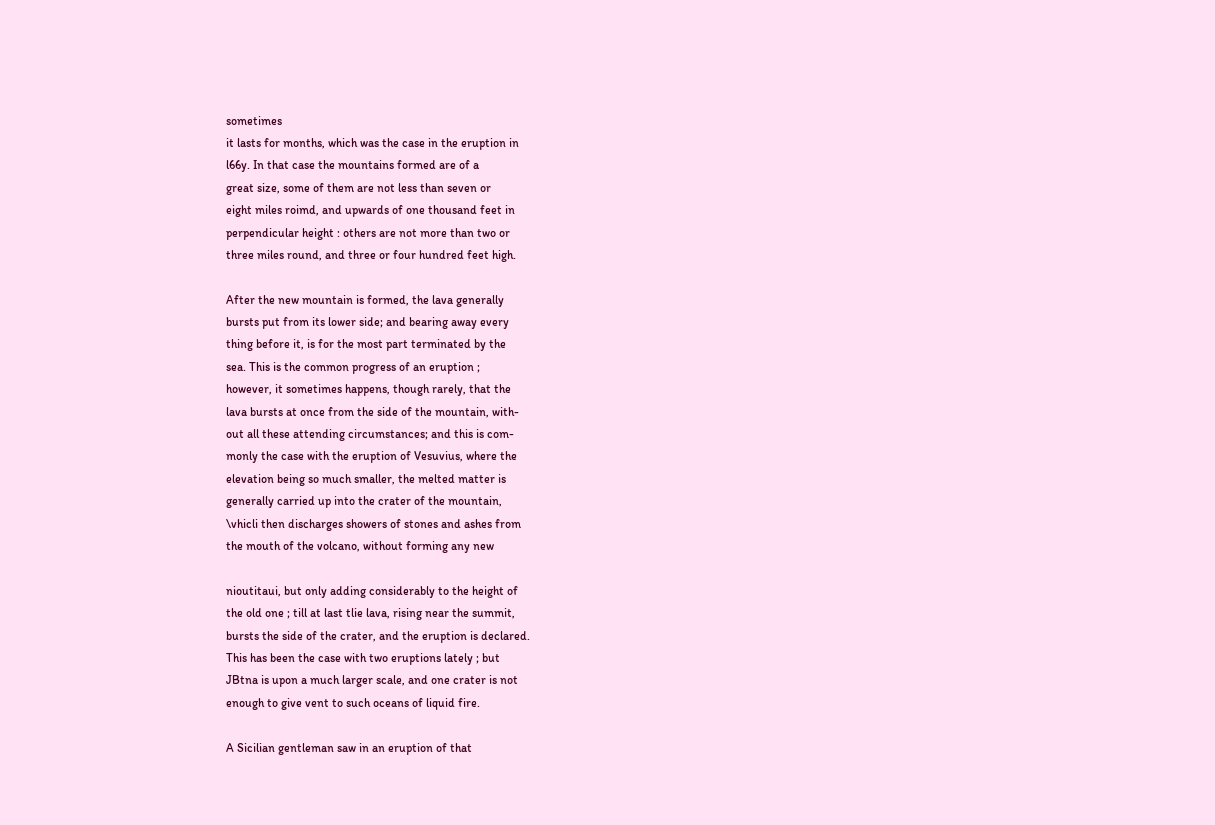sometimes
it lasts for months, which was the case in the eruption in
l66y. In that case the mountains formed are of a
great size, some of them are not less than seven or
eight miles roimd, and upwards of one thousand feet in
perpendicular height : others are not more than two or
three miles round, and three or four hundred feet high.

After the new mountain is formed, the lava generally
bursts put from its lower side; and bearing away every
thing before it, is for the most part terminated by the
sea. This is the common progress of an eruption ;
however, it sometimes happens, though rarely, that the
lava bursts at once from the side of the mountain, with-
out all these attending circumstances; and this is com-
monly the case with the eruption of Vesuvius, where the
elevation being so much smaller, the melted matter is
generally carried up into the crater of the mountain,
\vhicli then discharges showers of stones and ashes from
the mouth of the volcano, without forming any new

nioutitaui, but only adding considerably to the height of
the old one ; till at last tlie lava, rising near the summit,
bursts the side of the crater, and the eruption is declared.
This has been the case with two eruptions lately ; but
JBtna is upon a much larger scale, and one crater is not
enough to give vent to such oceans of liquid fire.

A Sicilian gentleman saw in an eruption of that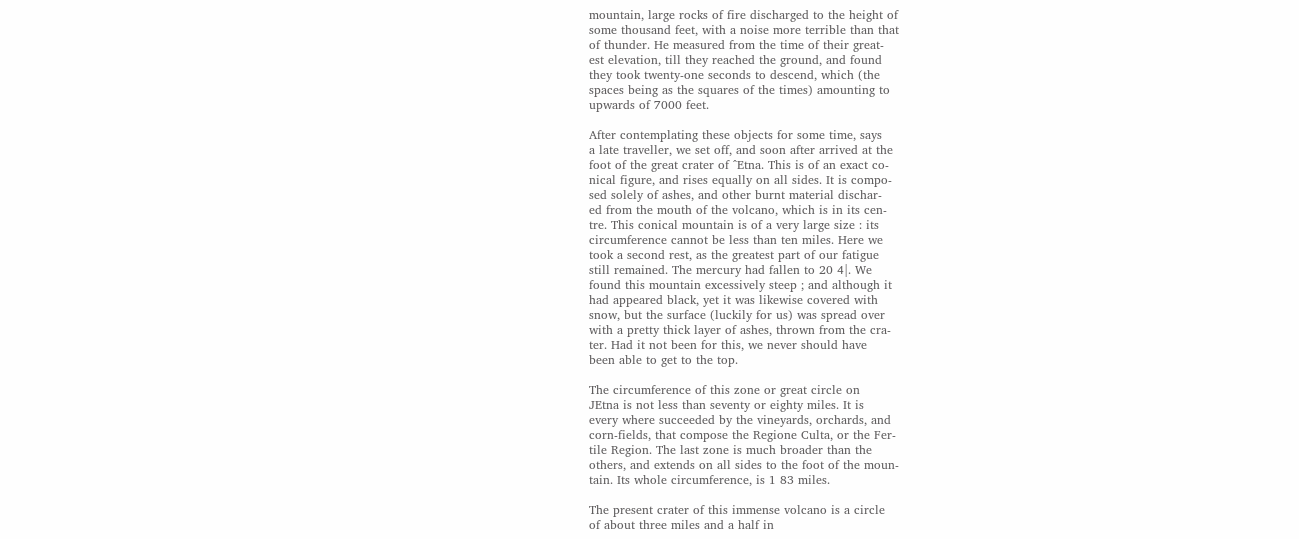mountain, large rocks of fire discharged to the height of
some thousand feet, with a noise more terrible than that
of thunder. He measured from the time of their great-
est elevation, till they reached the ground, and found
they took twenty-one seconds to descend, which (the
spaces being as the squares of the times) amounting to
upwards of 7000 feet.

After contemplating these objects for some time, says
a late traveller, we set off, and soon after arrived at the
foot of the great crater of ^Etna. This is of an exact co-
nical figure, and rises equally on all sides. It is compo-
sed solely of ashes, and other burnt material dischar-
ed from the mouth of the volcano, which is in its cen-
tre. This conical mountain is of a very large size : its
circumference cannot be less than ten miles. Here we
took a second rest, as the greatest part of our fatigue
still remained. The mercury had fallen to 20 4|. We
found this mountain excessively steep ; and although it
had appeared black, yet it was likewise covered with
snow, but the surface (luckily for us) was spread over
with a pretty thick layer of ashes, thrown from the cra-
ter. Had it not been for this, we never should have
been able to get to the top.

The circumference of this zone or great circle on
JEtna is not less than seventy or eighty miles. It is
every where succeeded by the vineyards, orchards, and
corn-fields, that compose the Regione Culta, or the Fer-
tile Region. The last zone is much broader than the
others, and extends on all sides to the foot of the moun-
tain. Its whole circumference, is 1 83 miles.

The present crater of this immense volcano is a circle
of about three miles and a half in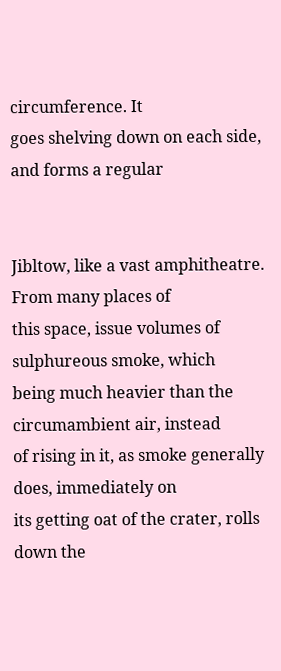circumference. It
goes shelving down on each side, and forms a regular


Jibltow, like a vast amphitheatre. From many places of
this space, issue volumes of sulphureous smoke, which
being much heavier than the circumambient air, instead
of rising in it, as smoke generally does, immediately on
its getting oat of the crater, rolls down the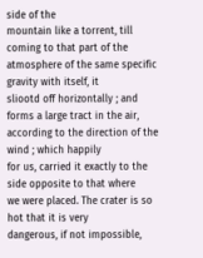side of the
mountain like a torrent, till coming to that part of the
atmosphere of the same specific gravity with itself, it
sliootd off horizontally ; and forms a large tract in the air,
according to the direction of the wind ; which happily
for us, carried it exactly to the side opposite to that where
we were placed. The crater is so hot that it is very
dangerous, if not impossible,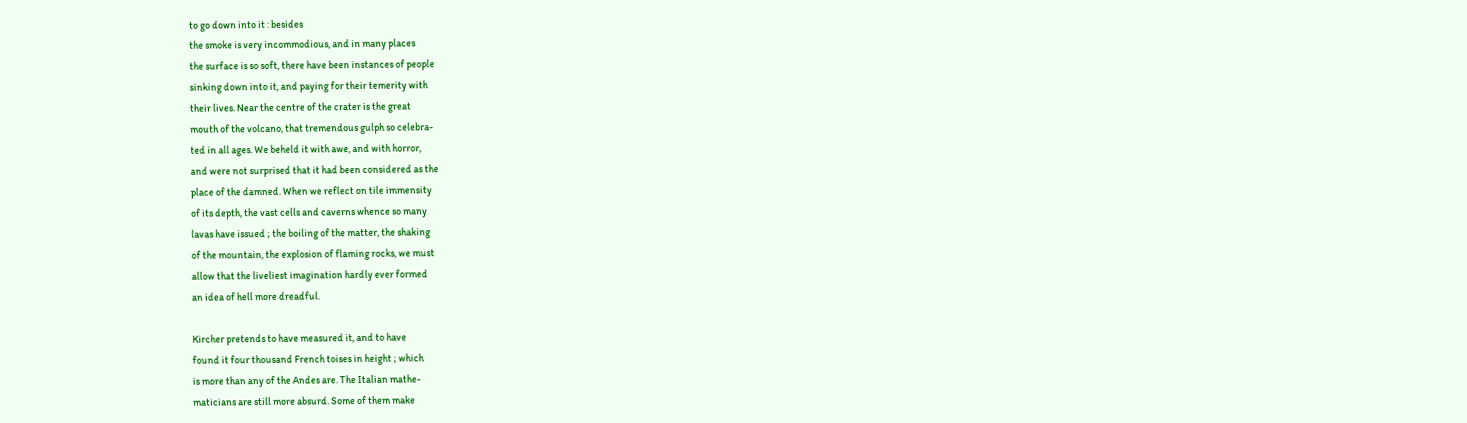to go down into it : besides
the smoke is very incommodious, and in many places
the surface is so soft, there have been instances of people
sinking down into it, and paying for their temerity with
their lives. Near the centre of the crater is the great
mouth of the volcano, that tremendous gulph so celebra-
ted in all ages. We beheld it with awe, and with horror,
and were not surprised that it had been considered as the
place of the damned. When we reflect on tile immensity
of its depth, the vast cells and caverns whence so many
lavas have issued ; the boiling of the matter, the shaking
of the mountain, the explosion of flaming rocks, we must
allow that the liveliest imagination hardly ever formed
an idea of hell more dreadful.

Kircher pretends to have measured it, and to have
found it four thousand French toises in height ; which
is more than any of the Andes are. The Italian mathe-
maticians are still more absurd. Some of them make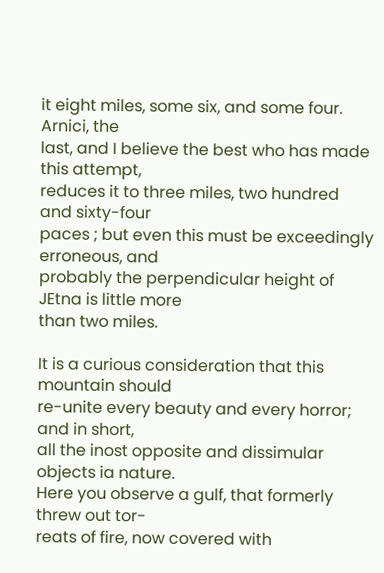it eight miles, some six, and some four. Arnici, the
last, and I believe the best who has made this attempt,
reduces it to three miles, two hundred and sixty-four
paces ; but even this must be exceedingly erroneous, and
probably the perpendicular height of JEtna is little more
than two miles.

It is a curious consideration that this mountain should
re-unite every beauty and every horror; and in short,
all the inost opposite and dissimular objects ia nature.
Here you observe a gulf, that formerly threw out tor-
reats of fire, now covered with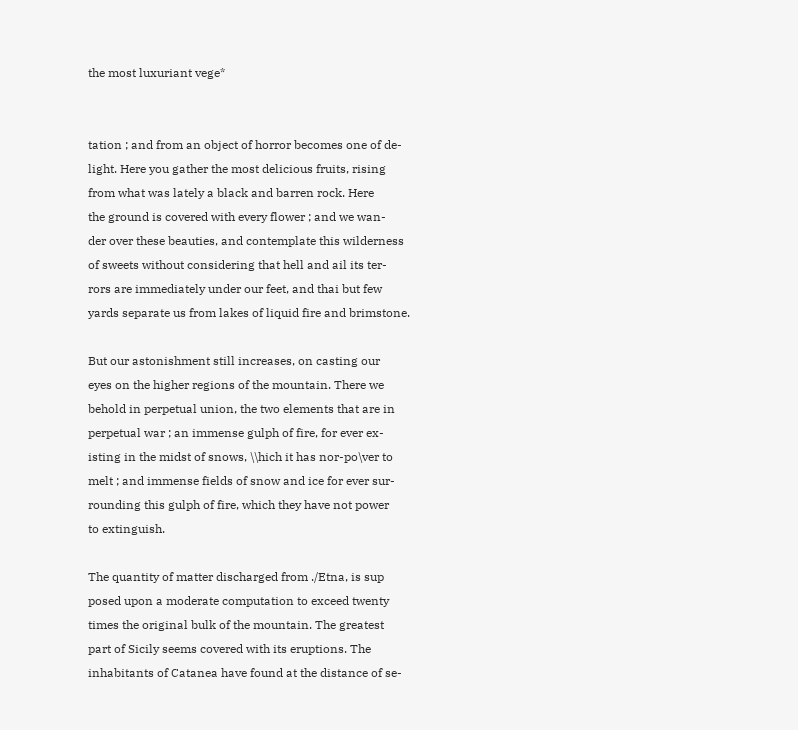the most luxuriant vege*


tation ; and from an object of horror becomes one of de-
light. Here you gather the most delicious fruits, rising
from what was lately a black and barren rock. Here
the ground is covered with every flower ; and we wan-
der over these beauties, and contemplate this wilderness
of sweets without considering that hell and ail its ter-
rors are immediately under our feet, and thai but few
yards separate us from lakes of liquid fire and brimstone.

But our astonishment still increases, on casting our
eyes on the higher regions of the mountain. There we
behold in perpetual union, the two elements that are in
perpetual war ; an immense gulph of fire, for ever ex-
isting in the midst of snows, \\hich it has nor-po\ver to
melt ; and immense fields of snow and ice for ever sur-
rounding this gulph of fire, which they have not power
to extinguish.

The quantity of matter discharged from ./Etna, is sup
posed upon a moderate computation to exceed twenty
times the original bulk of the mountain. The greatest
part of Sicily seems covered with its eruptions. The
inhabitants of Catanea have found at the distance of se-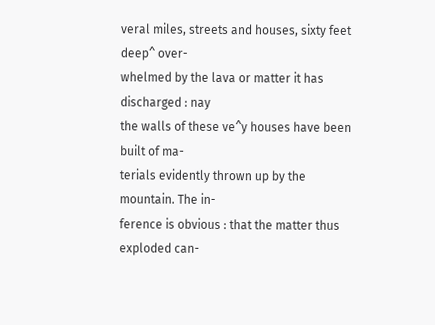veral miles, streets and houses, sixty feet deep^ over-
whelmed by the lava or matter it has discharged : nay
the walls of these ve^y houses have been built of ma-
terials evidently thrown up by the mountain. The in-
ference is obvious : that the matter thus exploded can-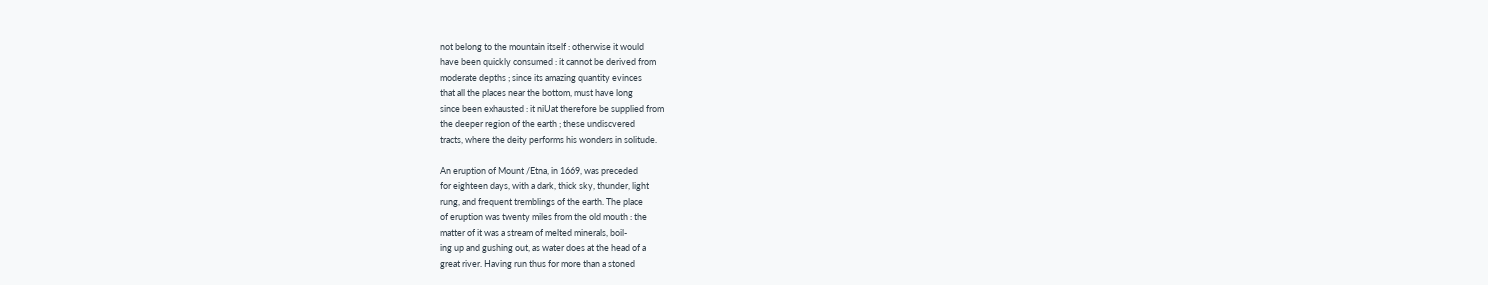not belong to the mountain itself : otherwise it would
have been quickly consumed : it cannot be derived from
moderate depths ; since its amazing quantity evinces
that all the places near the bottom, must have long
since been exhausted : it niUat therefore be supplied from
the deeper region of the earth ; these undiscvered
tracts, where the deity performs his wonders in solitude.

An eruption of Mount /Etna, in 1669, was preceded
for eighteen days, with a dark, thick sky, thunder, light
rung, and frequent tremblings of the earth. The place
of eruption was twenty miles from the old mouth : the
matter of it was a stream of melted minerals, boil-
ing up and gushing out, as water does at the head of a
great river. Having run thus for more than a stoned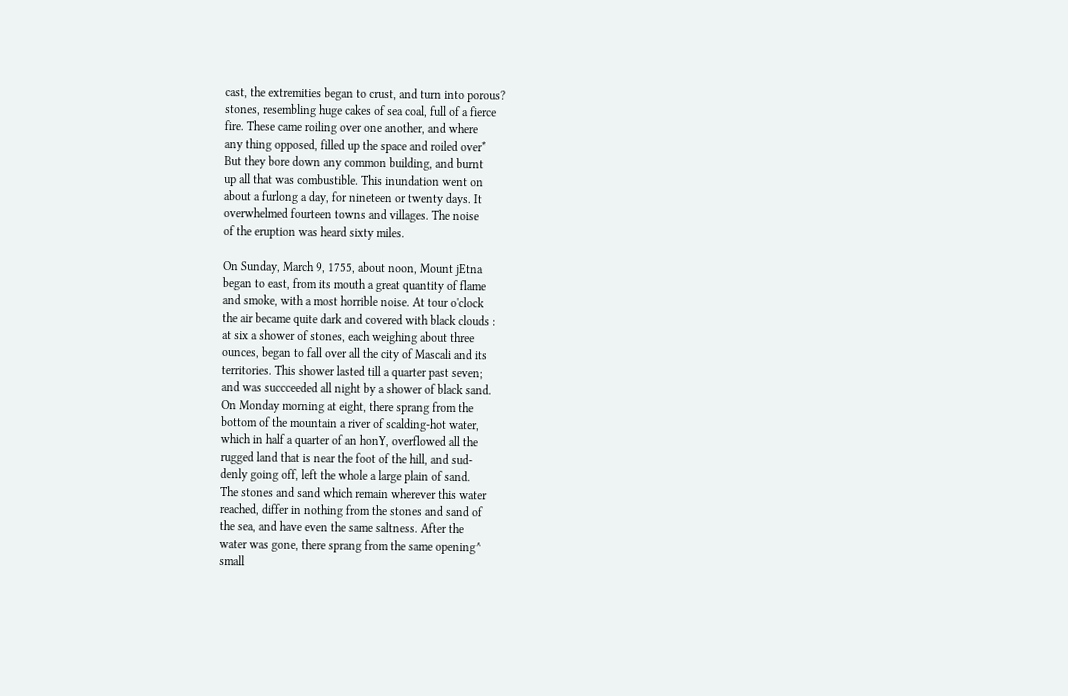cast, the extremities began to crust, and turn into porous?
stones, resembling huge cakes of sea coal, full of a fierce
fire. These came roiling over one another, and where
any thing opposed, filled up the space and roiled over*
But they bore down any common building, and burnt
up all that was combustible. This inundation went on
about a furlong a day, for nineteen or twenty days. It
overwhelmed fourteen towns and villages. The noise
of the eruption was heard sixty miles.

On Sunday, March 9, 1755, about noon, Mount jEtna
began to east, from its mouth a great quantity of flame
and smoke, with a most horrible noise. At tour o'clock
the air became quite dark and covered with black clouds :
at six a shower of stones, each weighing about three
ounces, began to fall over all the city of Mascali and its
territories. This shower lasted till a quarter past seven;
and was succceeded all night by a shower of black sand.
On Monday morning at eight, there sprang from the
bottom of the mountain a river of scalding-hot water,
which in half a quarter of an honY, overflowed all the
rugged land that is near the foot of the hill, and sud-
denly going off, left the whole a large plain of sand.
The stones and sand which remain wherever this water
reached, differ in nothing from the stones and sand of
the sea, and have even the same saltness. After the
water was gone, there sprang from the same opening^
small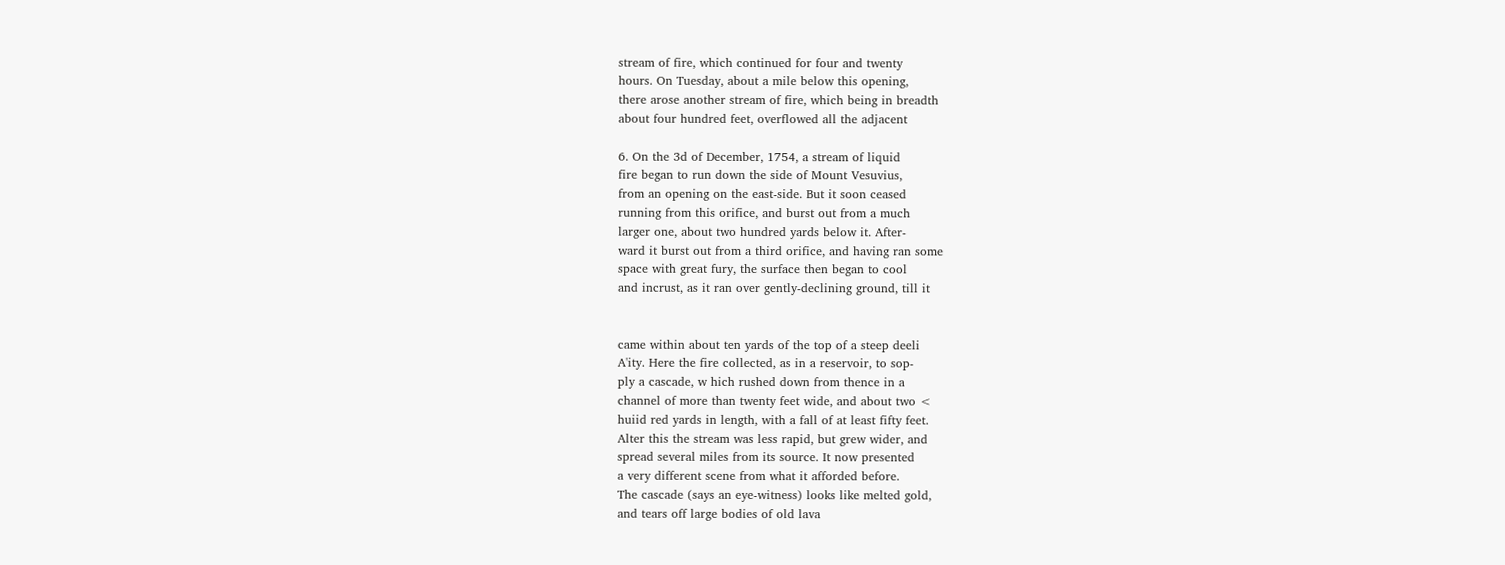stream of fire, which continued for four and twenty
hours. On Tuesday, about a mile below this opening,
there arose another stream of fire, which being in breadth
about four hundred feet, overflowed all the adjacent

6. On the 3d of December, 1754, a stream of liquid
fire began to run down the side of Mount Vesuvius,
from an opening on the east-side. But it soon ceased
running from this orifice, and burst out from a much
larger one, about two hundred yards below it. After-
ward it burst out from a third orifice, and having ran some
space with great fury, the surface then began to cool
and incrust, as it ran over gently-declining ground, till it


came within about ten yards of the top of a steep deeli
A'ity. Here the fire collected, as in a reservoir, to sop-
ply a cascade, w hich rushed down from thence in a
channel of more than twenty feet wide, and about two <
huiid red yards in length, with a fall of at least fifty feet.
Alter this the stream was less rapid, but grew wider, and
spread several miles from its source. It now presented
a very different scene from what it afforded before.
The cascade (says an eye-witness) looks like melted gold,
and tears off large bodies of old lava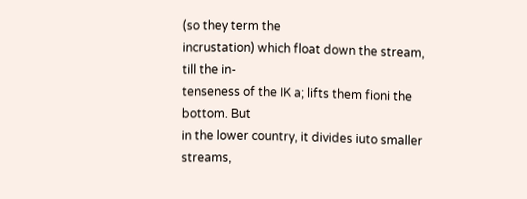(so they term the
incrustation) which float down the stream, till the in-
tenseness of the IK a; lifts them fioni the bottom. But
in the lower country, it divides iuto smaller streams,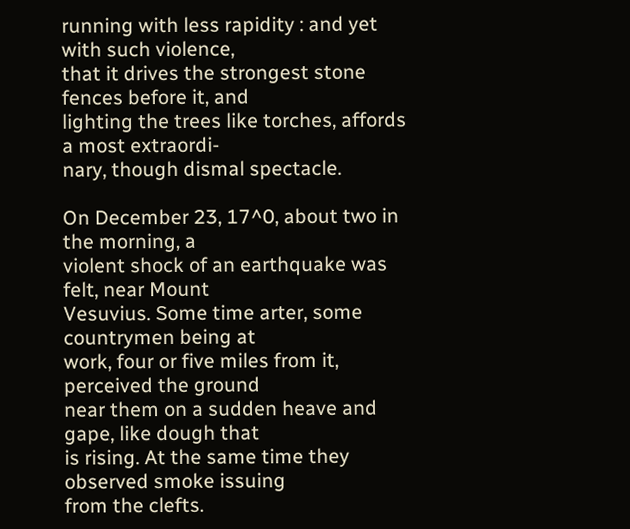running with less rapidity : and yet with such violence,
that it drives the strongest stone fences before it, and
lighting the trees like torches, affords a most extraordi-
nary, though dismal spectacle.

On December 23, 17^0, about two in the morning, a
violent shock of an earthquake was felt, near Mount
Vesuvius. Some time arter, some countrymen being at
work, four or five miles from it, perceived the ground
near them on a sudden heave and gape, like dough that
is rising. At the same time they observed smoke issuing
from the clefts.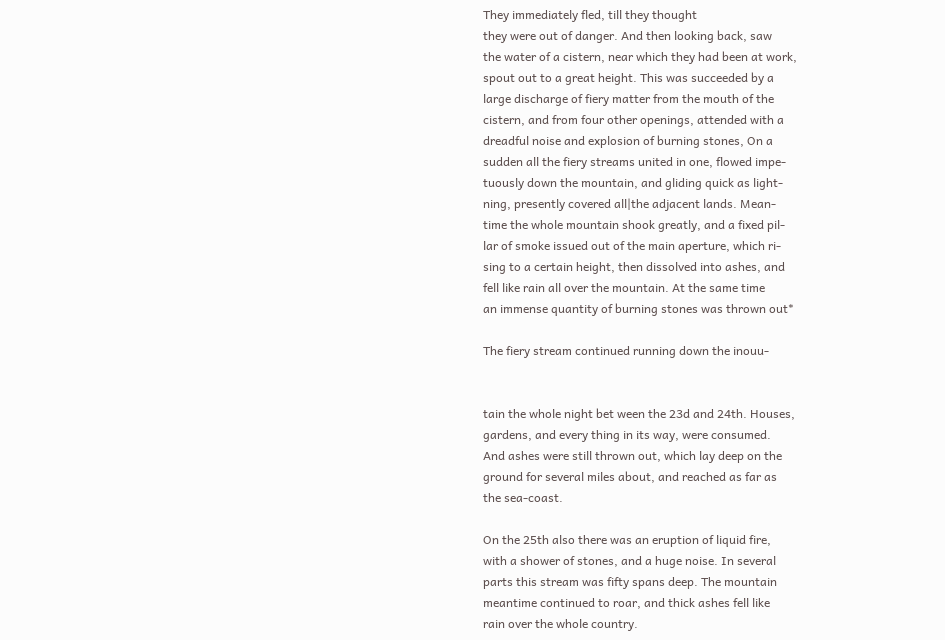They immediately fled, till they thought
they were out of danger. And then looking back, saw
the water of a cistern, near which they had been at work,
spout out to a great height. This was succeeded by a
large discharge of fiery matter from the mouth of the
cistern, and from four other openings, attended with a
dreadful noise and explosion of burning stones, On a
sudden all the fiery streams united in one, flowed impe-
tuously down the mountain, and gliding quick as light-
ning, presently covered all|the adjacent lands. Mean-
time the whole mountain shook greatly, and a fixed pil-
lar of smoke issued out of the main aperture, which ri-
sing to a certain height, then dissolved into ashes, and
fell like rain all over the mountain. At the same time
an immense quantity of burning stones was thrown out*

The fiery stream continued running down the inouu-


tain the whole night bet ween the 23d and 24th. Houses,
gardens, and every thing in its way, were consumed.
And ashes were still thrown out, which lay deep on the
ground for several miles about, and reached as far as
the sea-coast.

On the 25th also there was an eruption of liquid fire,
with a shower of stones, and a huge noise. In several
parts this stream was fifty spans deep. The mountain
meantime continued to roar, and thick ashes fell like
rain over the whole country.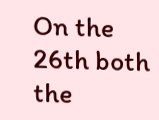On the 26th both the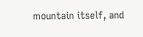mountain itself, and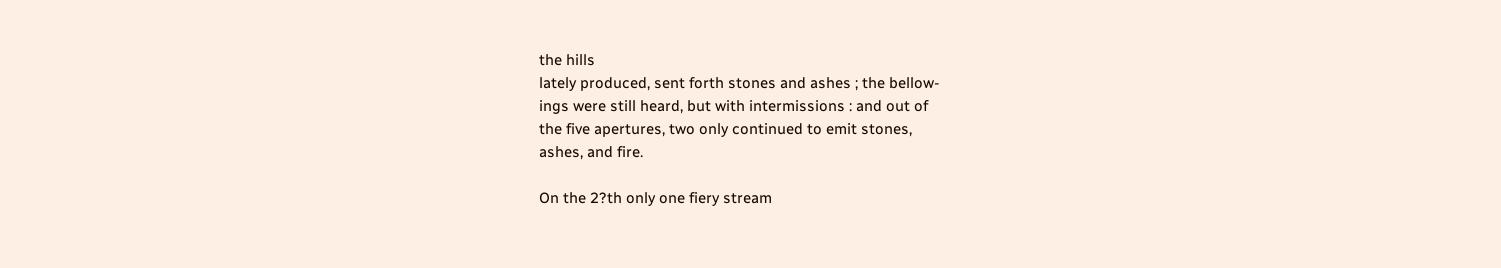the hills
lately produced, sent forth stones and ashes ; the bellow-
ings were still heard, but with intermissions : and out of
the five apertures, two only continued to emit stones,
ashes, and fire.

On the 2?th only one fiery stream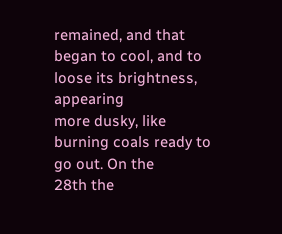remained, and that
began to cool, and to loose its brightness, appearing
more dusky, like burning coals ready to go out. On the
28th the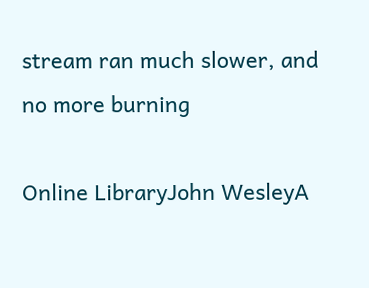stream ran much slower, and no more burning

Online LibraryJohn WesleyA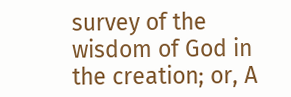survey of the wisdom of God in the creation; or, A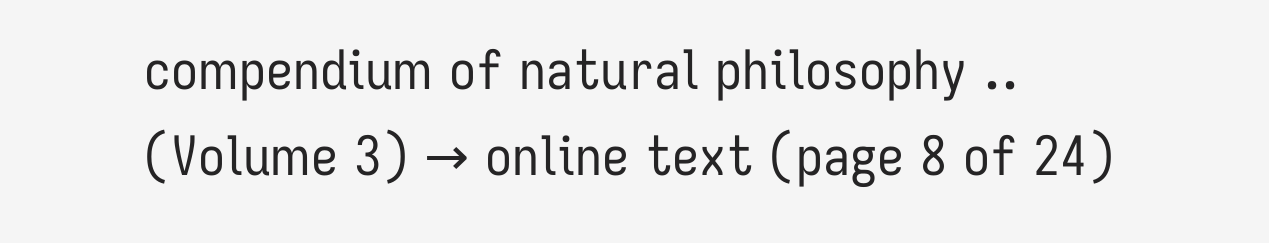compendium of natural philosophy .. (Volume 3) → online text (page 8 of 24)